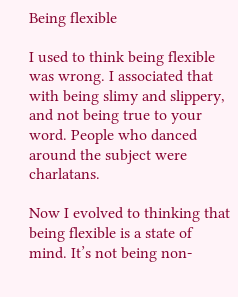Being flexible

I used to think being flexible was wrong. I associated that with being slimy and slippery, and not being true to your word. People who danced around the subject were charlatans.

Now I evolved to thinking that being flexible is a state of mind. It’s not being non-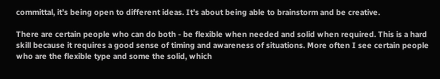committal, it’s being open to different ideas. It’s about being able to brainstorm and be creative.

There are certain people who can do both - be flexible when needed and solid when required. This is a hard skill because it requires a good sense of timing and awareness of situations. More often I see certain people who are the flexible type and some the solid, which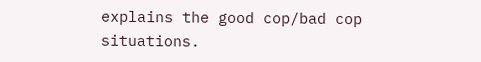explains the good cop/bad cop situations.